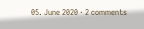05. June 2020 · 2 comments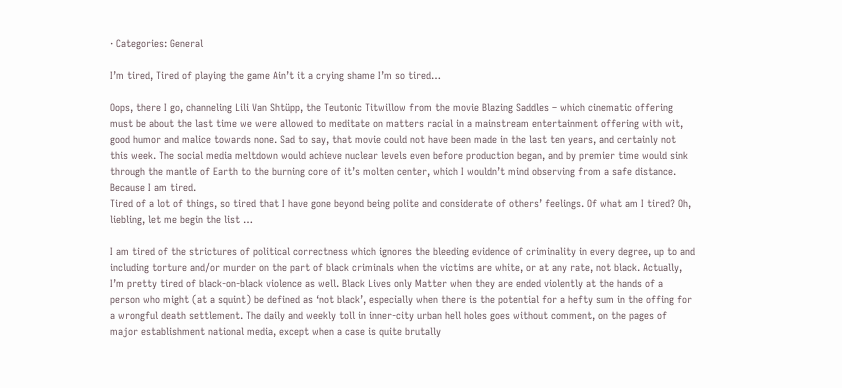· Categories: General

I’m tired, Tired of playing the game Ain’t it a crying shame I’m so tired…

Oops, there I go, channeling Lili Van Shtüpp, the Teutonic Titwillow from the movie Blazing Saddles – which cinematic offering must be about the last time we were allowed to meditate on matters racial in a mainstream entertainment offering with wit, good humor and malice towards none. Sad to say, that movie could not have been made in the last ten years, and certainly not this week. The social media meltdown would achieve nuclear levels even before production began, and by premier time would sink through the mantle of Earth to the burning core of it’s molten center, which I wouldn’t mind observing from a safe distance. Because I am tired.
Tired of a lot of things, so tired that I have gone beyond being polite and considerate of others’ feelings. Of what am I tired? Oh, liebling, let me begin the list …

I am tired of the strictures of political correctness which ignores the bleeding evidence of criminality in every degree, up to and including torture and/or murder on the part of black criminals when the victims are white, or at any rate, not black. Actually, I’m pretty tired of black-on-black violence as well. Black Lives only Matter when they are ended violently at the hands of a person who might (at a squint) be defined as ‘not black’, especially when there is the potential for a hefty sum in the offing for a wrongful death settlement. The daily and weekly toll in inner-city urban hell holes goes without comment, on the pages of major establishment national media, except when a case is quite brutally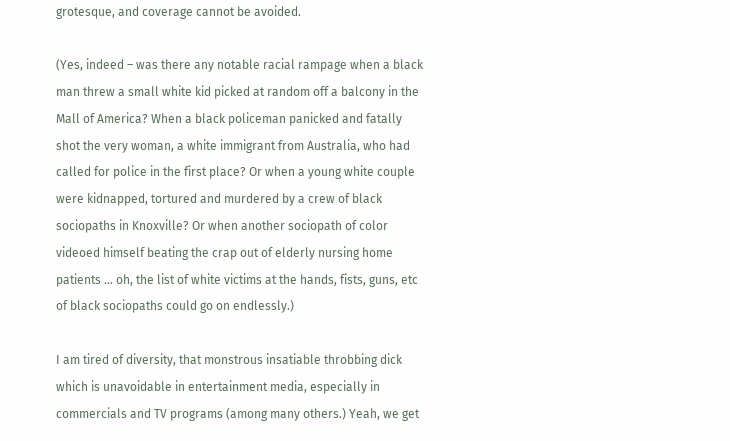grotesque, and coverage cannot be avoided.

(Yes, indeed – was there any notable racial rampage when a black man threw a small white kid picked at random off a balcony in the Mall of America? When a black policeman panicked and fatally shot the very woman, a white immigrant from Australia, who had called for police in the first place? Or when a young white couple were kidnapped, tortured and murdered by a crew of black sociopaths in Knoxville? Or when another sociopath of color videoed himself beating the crap out of elderly nursing home patients … oh, the list of white victims at the hands, fists, guns, etc of black sociopaths could go on endlessly.)

I am tired of diversity, that monstrous insatiable throbbing dick which is unavoidable in entertainment media, especially in commercials and TV programs (among many others.) Yeah, we get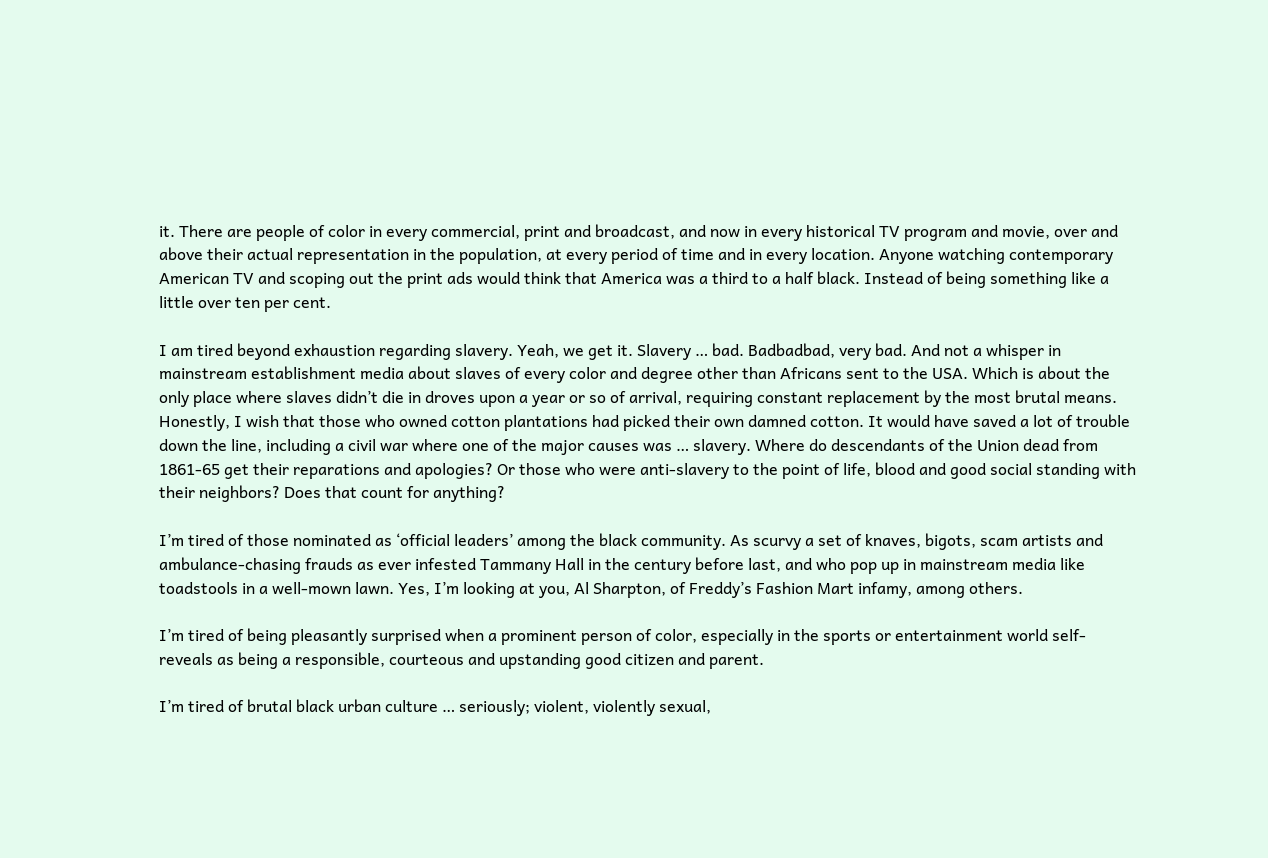it. There are people of color in every commercial, print and broadcast, and now in every historical TV program and movie, over and above their actual representation in the population, at every period of time and in every location. Anyone watching contemporary American TV and scoping out the print ads would think that America was a third to a half black. Instead of being something like a little over ten per cent.

I am tired beyond exhaustion regarding slavery. Yeah, we get it. Slavery … bad. Badbadbad, very bad. And not a whisper in mainstream establishment media about slaves of every color and degree other than Africans sent to the USA. Which is about the only place where slaves didn’t die in droves upon a year or so of arrival, requiring constant replacement by the most brutal means. Honestly, I wish that those who owned cotton plantations had picked their own damned cotton. It would have saved a lot of trouble down the line, including a civil war where one of the major causes was … slavery. Where do descendants of the Union dead from 1861-65 get their reparations and apologies? Or those who were anti-slavery to the point of life, blood and good social standing with their neighbors? Does that count for anything?

I’m tired of those nominated as ‘official leaders’ among the black community. As scurvy a set of knaves, bigots, scam artists and ambulance-chasing frauds as ever infested Tammany Hall in the century before last, and who pop up in mainstream media like toadstools in a well-mown lawn. Yes, I’m looking at you, Al Sharpton, of Freddy’s Fashion Mart infamy, among others.

I’m tired of being pleasantly surprised when a prominent person of color, especially in the sports or entertainment world self-reveals as being a responsible, courteous and upstanding good citizen and parent.

I’m tired of brutal black urban culture … seriously; violent, violently sexual,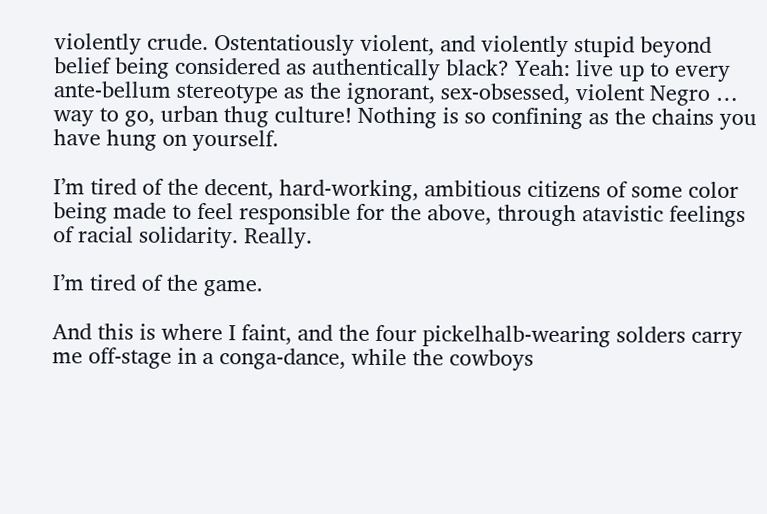violently crude. Ostentatiously violent, and violently stupid beyond belief being considered as authentically black? Yeah: live up to every ante-bellum stereotype as the ignorant, sex-obsessed, violent Negro … way to go, urban thug culture! Nothing is so confining as the chains you have hung on yourself.

I’m tired of the decent, hard-working, ambitious citizens of some color being made to feel responsible for the above, through atavistic feelings of racial solidarity. Really.

I’m tired of the game.

And this is where I faint, and the four pickelhalb-wearing solders carry me off-stage in a conga-dance, while the cowboys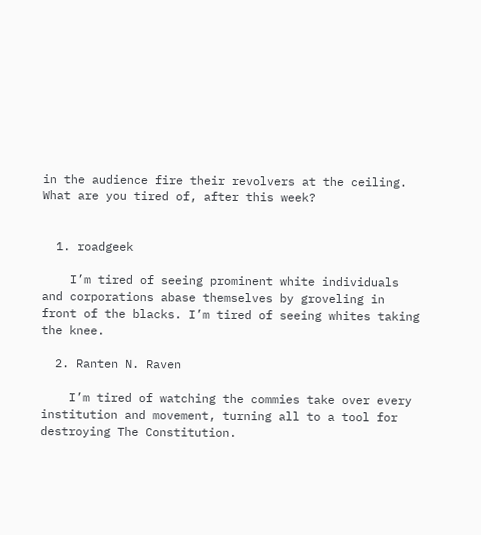in the audience fire their revolvers at the ceiling. What are you tired of, after this week?


  1. roadgeek

    I’m tired of seeing prominent white individuals and corporations abase themselves by groveling in front of the blacks. I’m tired of seeing whites taking the knee.

  2. Ranten N. Raven

    I’m tired of watching the commies take over every institution and movement, turning all to a tool for destroying The Constitution.